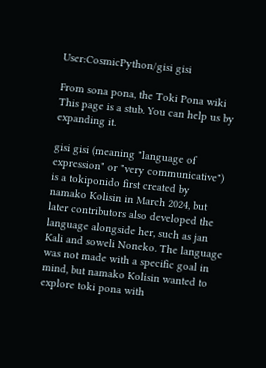User:CosmicPython/gisi gisi

From sona pona, the Toki Pona wiki
This page is a stub. You can help us by expanding it.

gisi gisi (meaning "language of expression" or "very communicative") is a tokiponido first created by namako Kolisin in March 2024, but later contributors also developed the language alongside her, such as jan Kali and soweli Noneko. The language was not made with a specific goal in mind, but namako Kolisin wanted to explore toki pona with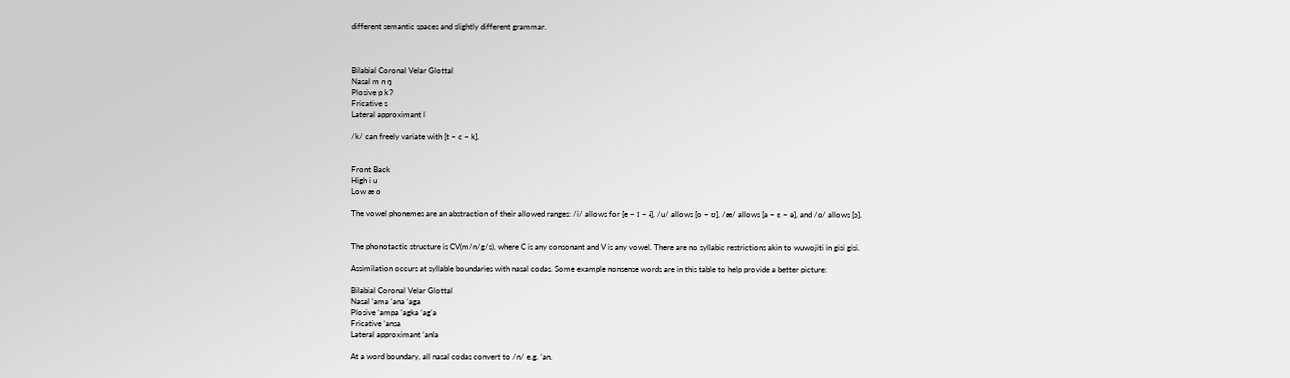different semantic spaces and slightly different grammar.



Bilabial Coronal Velar Glottal
Nasal m n ŋ
Plosive p k ʔ
Fricative s
Lateral approximant l

/k/ can freely variate with [t ~ c ~ k].


Front Back
High i u
Low æ ɑ

The vowel phonemes are an abstraction of their allowed ranges: /i/ allows for [e ~ ɪ ~ ɨ], /u/ allows [o ~ ʊ], /æ/ allows [a ~ ɛ ~ ə], and /ɑ/ allows [ɔ].


The phonotactic structure is CV(m/n/g/s), where C is any consonant and V is any vowel. There are no syllabic restrictions akin to wuwojiti in gisi gisi.

Assimilation occurs at syllable boundaries with nasal codas. Some example nonsense words are in this table to help provide a better picture:

Bilabial Coronal Velar Glottal
Nasal ʻama ʻana ʻaga
Plosive ʻampa ʻagka ʻagʻa
Fricative ʻansa
Lateral approximant ʻanla

At a word boundary, all nasal codas convert to /n/ e.g. ʻan.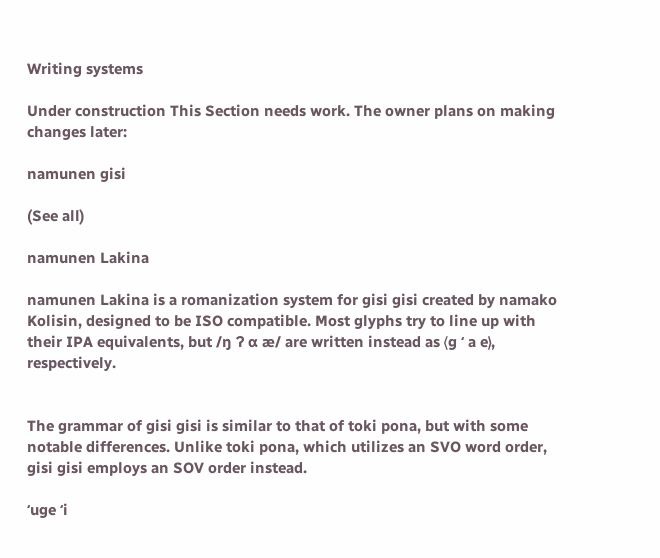Writing systems

Under construction This Section needs work. The owner plans on making changes later:

namunen gisi

(See all)

namunen Lakina

namunen Lakina is a romanization system for gisi gisi created by namako Kolisin, designed to be ISO compatible. Most glyphs try to line up with their IPA equivalents, but /ŋ ʔ ɑ æ/ are written instead as ⟨g ʻ a e⟩, respectively.


The grammar of gisi gisi is similar to that of toki pona, but with some notable differences. Unlike toki pona, which utilizes an SVO word order, gisi gisi employs an SOV order instead.

ʻuge ʻi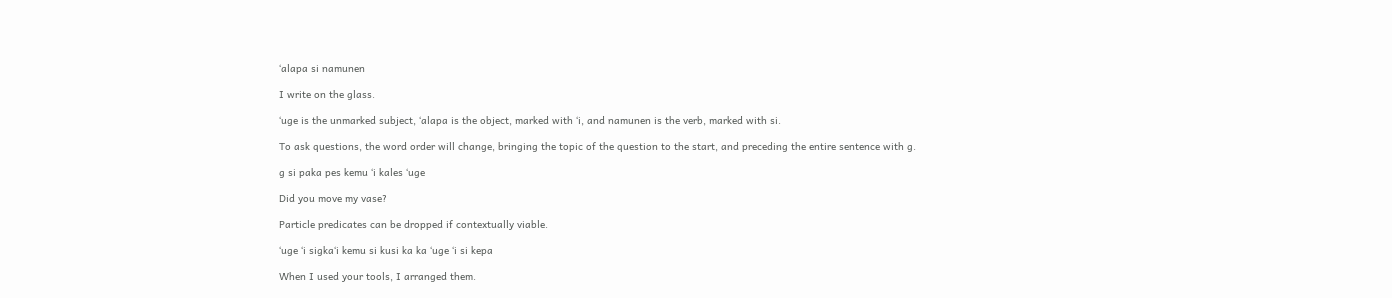ʻalapa si namunen

I write on the glass.

ʻuge is the unmarked subject, ʻalapa is the object, marked with ʻi, and namunen is the verb, marked with si.

To ask questions, the word order will change, bringing the topic of the question to the start, and preceding the entire sentence with g.

g si paka pes kemu ʻi kales ʻuge

Did you move my vase?

Particle predicates can be dropped if contextually viable.

ʻuge ʻi sigkaʻi kemu si kusi ka ka ʻuge ʻi si kepa

When I used your tools, I arranged them.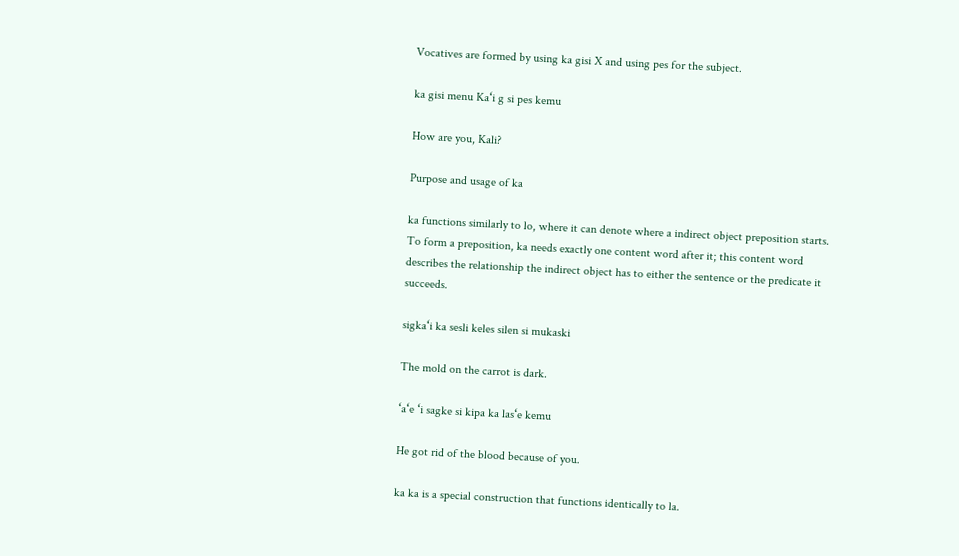Vocatives are formed by using ka gisi X and using pes for the subject.

ka gisi menu Kaʻi g si pes kemu

How are you, Kali?

Purpose and usage of ka

ka functions similarly to lo, where it can denote where a indirect object preposition starts. To form a preposition, ka needs exactly one content word after it; this content word describes the relationship the indirect object has to either the sentence or the predicate it succeeds.

sigkaʻi ka sesli keles silen si mukaski

The mold on the carrot is dark.

ʻaʻe ʻi sagke si kipa ka lasʻe kemu

He got rid of the blood because of you.

ka ka is a special construction that functions identically to la.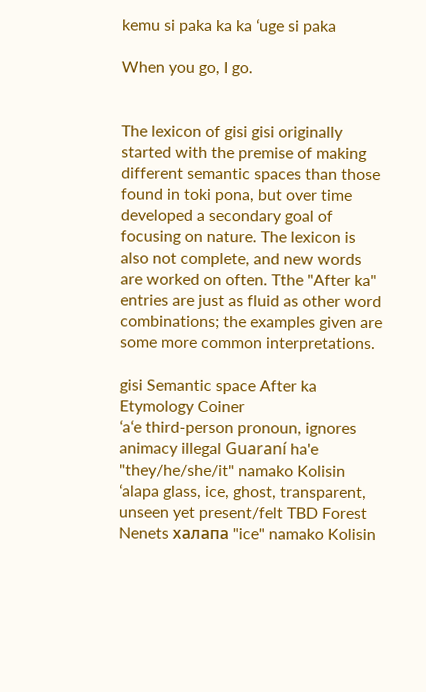kemu si paka ka ka ʻuge si paka

When you go, I go.


The lexicon of gisi gisi originally started with the premise of making different semantic spaces than those found in toki pona, but over time developed a secondary goal of focusing on nature. The lexicon is also not complete, and new words are worked on often. Tthe "After ka" entries are just as fluid as other word combinations; the examples given are some more common interpretations.

gisi Semantic space After ka Etymology Coiner
ʻaʻe third-person pronoun, ignores animacy illegal Guaraní ha'e "they/he/she/it" namako Kolisin
ʻalapa glass, ice, ghost, transparent, unseen yet present/felt TBD Forest Nenets халапа "ice" namako Kolisin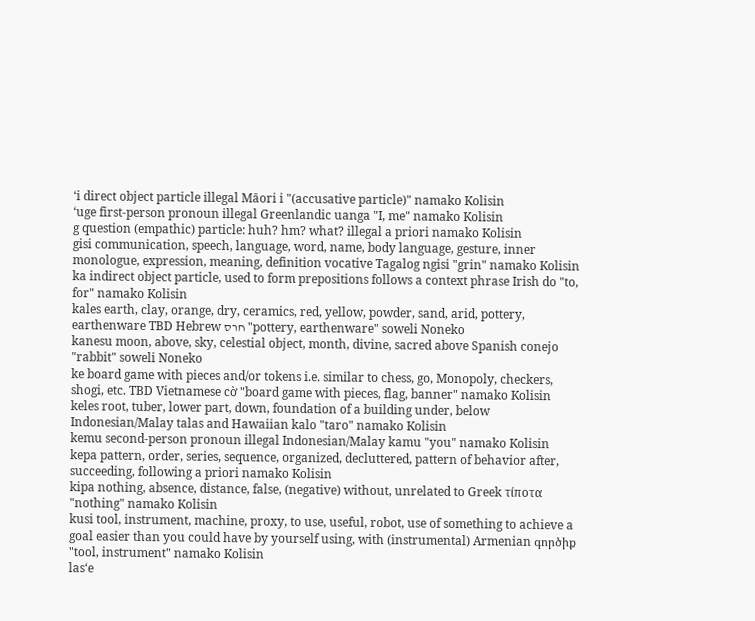ʻi direct object particle illegal Māori i "(accusative particle)" namako Kolisin
ʻuge first-person pronoun illegal Greenlandic uanga "I, me" namako Kolisin
g question (empathic) particle: huh? hm? what? illegal a priori namako Kolisin
gisi communication, speech, language, word, name, body language, gesture, inner monologue, expression, meaning, definition vocative Tagalog ngisi "grin" namako Kolisin
ka indirect object particle, used to form prepositions follows a context phrase Irish do "to, for" namako Kolisin
kales earth, clay, orange, dry, ceramics, red, yellow, powder, sand, arid, pottery, earthenware TBD Hebrew חרס "pottery, earthenware" soweli Noneko
kanesu moon, above, sky, celestial object, month, divine, sacred above Spanish conejo "rabbit" soweli Noneko
ke board game with pieces and/or tokens i.e. similar to chess, go, Monopoly, checkers, shogi, etc. TBD Vietnamese cờ "board game with pieces, flag, banner" namako Kolisin
keles root, tuber, lower part, down, foundation of a building under, below Indonesian/Malay talas and Hawaiian kalo "taro" namako Kolisin
kemu second-person pronoun illegal Indonesian/Malay kamu "you" namako Kolisin
kepa pattern, order, series, sequence, organized, decluttered, pattern of behavior after, succeeding, following a priori namako Kolisin
kipa nothing, absence, distance, false, (negative) without, unrelated to Greek τίποτα "nothing" namako Kolisin
kusi tool, instrument, machine, proxy, to use, useful, robot, use of something to achieve a goal easier than you could have by yourself using, with (instrumental) Armenian գործիք "tool, instrument" namako Kolisin
lasʻe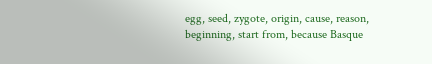egg, seed, zygote, origin, cause, reason, beginning, start from, because Basque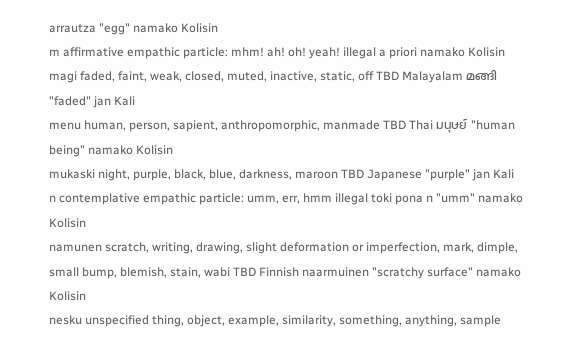arrautza "egg" namako Kolisin
m affirmative empathic particle: mhm! ah! oh! yeah! illegal a priori namako Kolisin
magi faded, faint, weak, closed, muted, inactive, static, off TBD Malayalam മങ്ങി "faded" jan Kali
menu human, person, sapient, anthropomorphic, manmade TBD Thai มนุษย์ "human being" namako Kolisin
mukaski night, purple, black, blue, darkness, maroon TBD Japanese "purple" jan Kali
n contemplative empathic particle: umm, err, hmm illegal toki pona n "umm" namako Kolisin
namunen scratch, writing, drawing, slight deformation or imperfection, mark, dimple, small bump, blemish, stain, wabi TBD Finnish naarmuinen "scratchy surface" namako Kolisin
nesku unspecified thing, object, example, similarity, something, anything, sample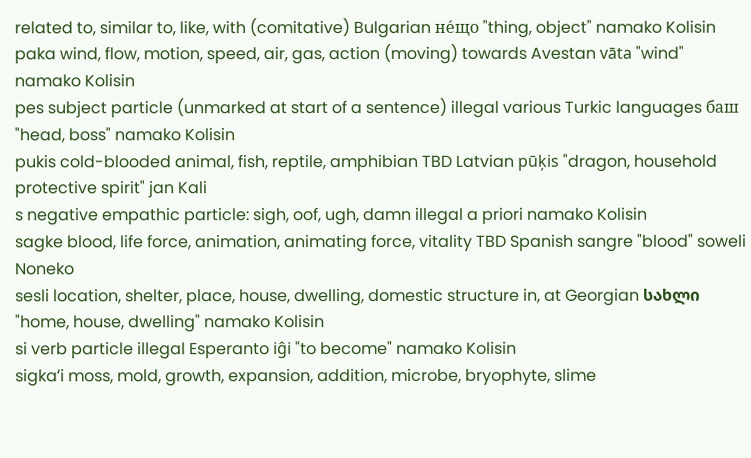related to, similar to, like, with (comitative) Bulgarian не́що "thing, object" namako Kolisin
paka wind, flow, motion, speed, air, gas, action (moving) towards Avestan vāta "wind" namako Kolisin
pes subject particle (unmarked at start of a sentence) illegal various Turkic languages баш "head, boss" namako Kolisin
pukis cold-blooded animal, fish, reptile, amphibian TBD Latvian pūķis "dragon, household protective spirit" jan Kali
s negative empathic particle: sigh, oof, ugh, damn illegal a priori namako Kolisin
sagke blood, life force, animation, animating force, vitality TBD Spanish sangre "blood" soweli Noneko
sesli location, shelter, place, house, dwelling, domestic structure in, at Georgian სახლი "home, house, dwelling" namako Kolisin
si verb particle illegal Esperanto iĝi "to become" namako Kolisin
sigkaʻi moss, mold, growth, expansion, addition, microbe, bryophyte, slime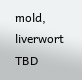mold, liverwort TBD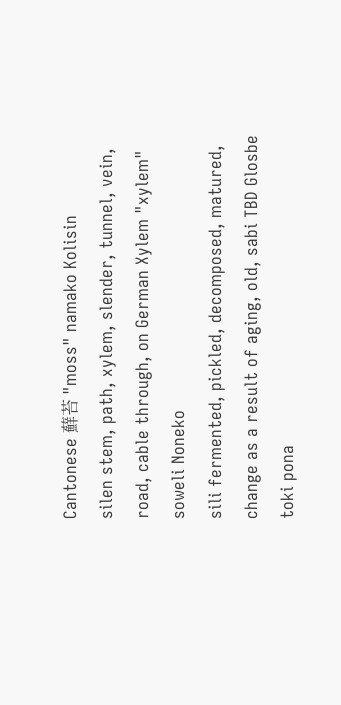Cantonese 蘚苔 "moss" namako Kolisin
silen stem, path, xylem, slender, tunnel, vein, road, cable through, on German Xylem "xylem" soweli Noneko
sili fermented, pickled, decomposed, matured, change as a result of aging, old, sabi TBD Glosbe toki pona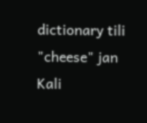dictionary tili "cheese" jan Kali